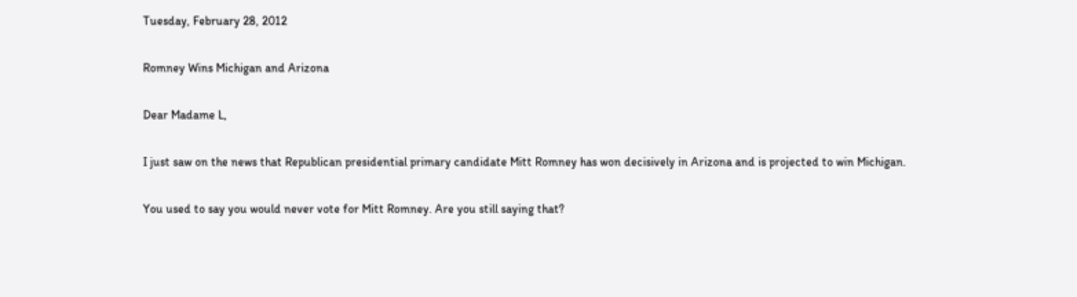Tuesday, February 28, 2012

Romney Wins Michigan and Arizona

Dear Madame L,

I just saw on the news that Republican presidential primary candidate Mitt Romney has won decisively in Arizona and is projected to win Michigan.

You used to say you would never vote for Mitt Romney. Are you still saying that?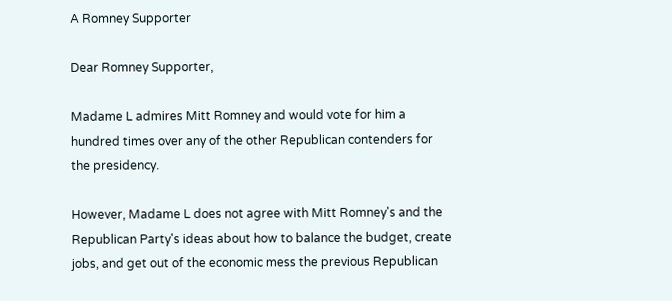A Romney Supporter

Dear Romney Supporter,

Madame L admires Mitt Romney and would vote for him a hundred times over any of the other Republican contenders for the presidency.

However, Madame L does not agree with Mitt Romney's and the Republican Party's ideas about how to balance the budget, create jobs, and get out of the economic mess the previous Republican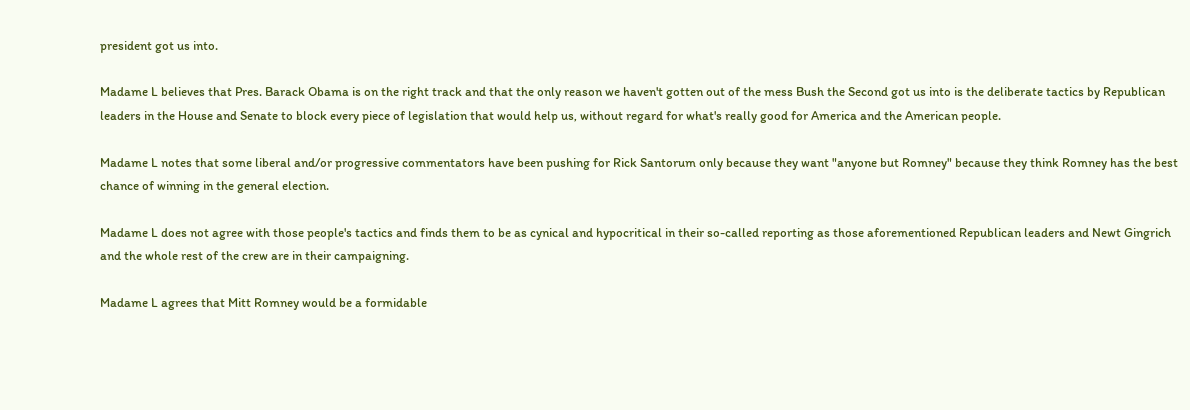president got us into.

Madame L believes that Pres. Barack Obama is on the right track and that the only reason we haven't gotten out of the mess Bush the Second got us into is the deliberate tactics by Republican leaders in the House and Senate to block every piece of legislation that would help us, without regard for what's really good for America and the American people.

Madame L notes that some liberal and/or progressive commentators have been pushing for Rick Santorum only because they want "anyone but Romney" because they think Romney has the best chance of winning in the general election.

Madame L does not agree with those people's tactics and finds them to be as cynical and hypocritical in their so-called reporting as those aforementioned Republican leaders and Newt Gingrich and the whole rest of the crew are in their campaigning.

Madame L agrees that Mitt Romney would be a formidable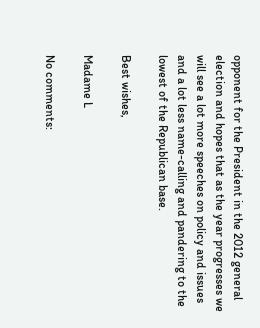opponent for the President in the 2012 general election and hopes that as the year progresses we will see a lot more speeches on policy and issues and a lot less name-calling and pandering to the lowest of the Republican base.

Best wishes,

Madame L

No comments: